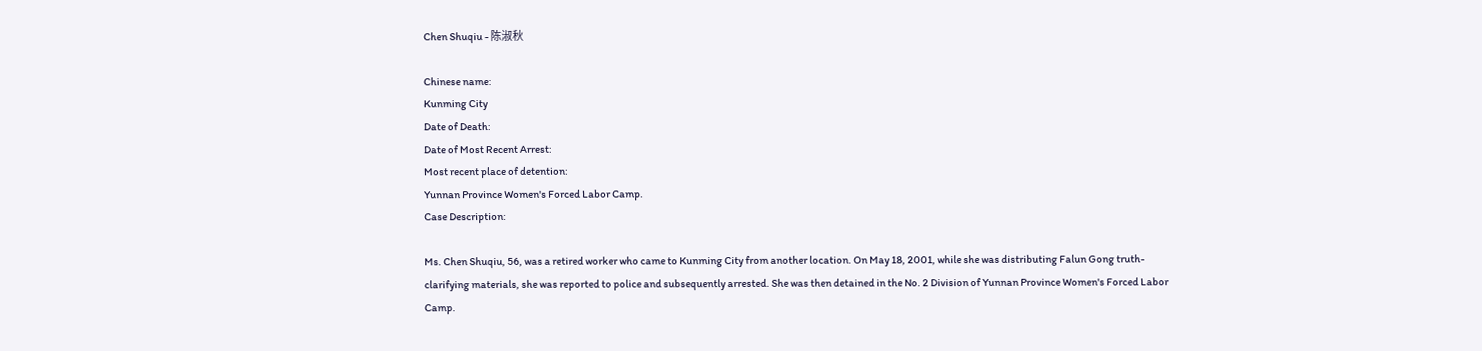Chen Shuqiu - 陈淑秋

Chinese name:
Kunming City
Date of Death:
Date of Most Recent Arrest:
Most recent place of detention:
Yunnan Province Women's Forced Labor Camp.
Case Description:

Ms. Chen Shuqiu, 56, was a retired worker who came to Kunming City from another location. On May 18, 2001, while she was distributing Falun Gong truth-clarifying materials, she was reported to police and subsequently arrested. She was then detained in the No. 2 Division of Yunnan Province Women's Forced Labor Camp.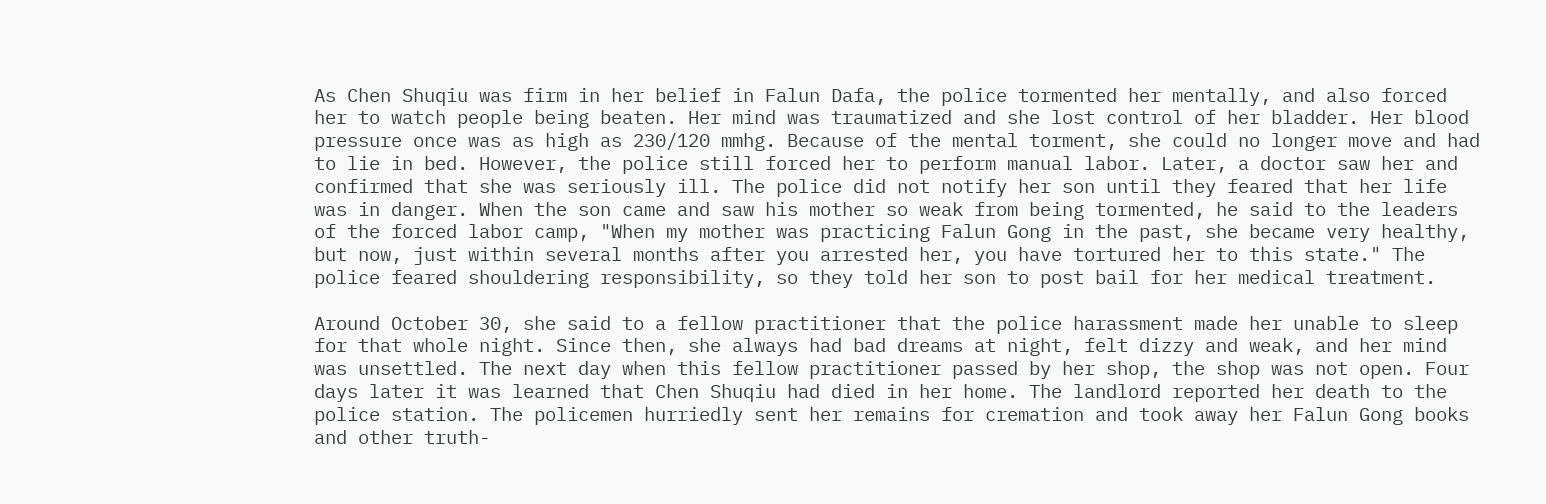As Chen Shuqiu was firm in her belief in Falun Dafa, the police tormented her mentally, and also forced her to watch people being beaten. Her mind was traumatized and she lost control of her bladder. Her blood pressure once was as high as 230/120 mmhg. Because of the mental torment, she could no longer move and had to lie in bed. However, the police still forced her to perform manual labor. Later, a doctor saw her and confirmed that she was seriously ill. The police did not notify her son until they feared that her life was in danger. When the son came and saw his mother so weak from being tormented, he said to the leaders of the forced labor camp, "When my mother was practicing Falun Gong in the past, she became very healthy, but now, just within several months after you arrested her, you have tortured her to this state." The police feared shouldering responsibility, so they told her son to post bail for her medical treatment.

Around October 30, she said to a fellow practitioner that the police harassment made her unable to sleep for that whole night. Since then, she always had bad dreams at night, felt dizzy and weak, and her mind was unsettled. The next day when this fellow practitioner passed by her shop, the shop was not open. Four days later it was learned that Chen Shuqiu had died in her home. The landlord reported her death to the police station. The policemen hurriedly sent her remains for cremation and took away her Falun Gong books and other truth-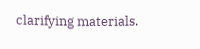clarifying materials.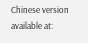Chinese version available at: